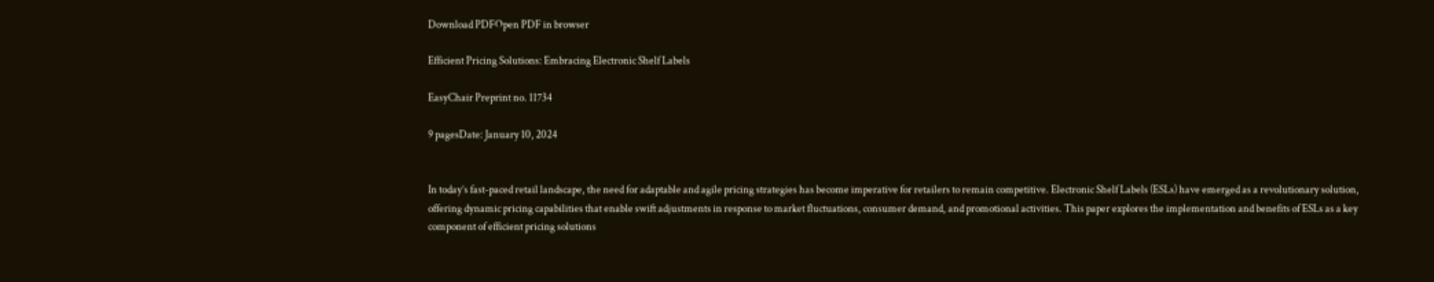Download PDFOpen PDF in browser

Efficient Pricing Solutions: Embracing Electronic Shelf Labels

EasyChair Preprint no. 11734

9 pagesDate: January 10, 2024


In today’s fast-paced retail landscape, the need for adaptable and agile pricing strategies has become imperative for retailers to remain competitive. Electronic Shelf Labels (ESLs) have emerged as a revolutionary solution, offering dynamic pricing capabilities that enable swift adjustments in response to market fluctuations, consumer demand, and promotional activities. This paper explores the implementation and benefits of ESLs as a key component of efficient pricing solutions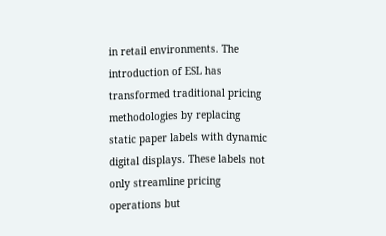in retail environments. The introduction of ESL has transformed traditional pricing methodologies by replacing static paper labels with dynamic digital displays. These labels not only streamline pricing operations but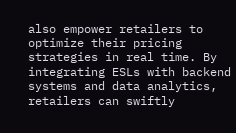also empower retailers to optimize their pricing strategies in real time. By integrating ESLs with backend systems and data analytics, retailers can swiftly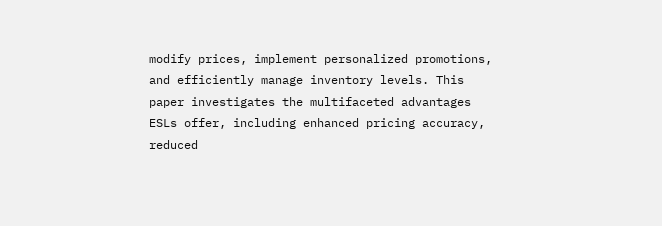modify prices, implement personalized promotions, and efficiently manage inventory levels. This paper investigates the multifaceted advantages ESLs offer, including enhanced pricing accuracy, reduced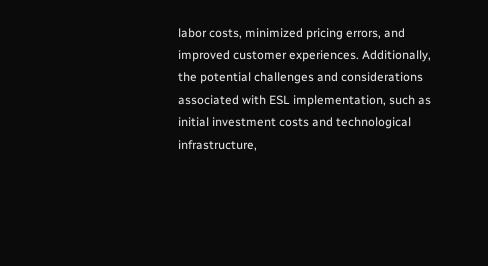labor costs, minimized pricing errors, and improved customer experiences. Additionally, the potential challenges and considerations associated with ESL implementation, such as initial investment costs and technological infrastructure,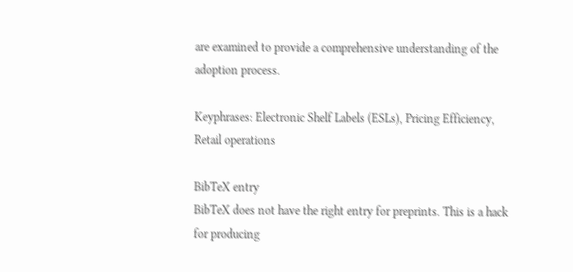are examined to provide a comprehensive understanding of the adoption process.

Keyphrases: Electronic Shelf Labels (ESLs), Pricing Efficiency, Retail operations

BibTeX entry
BibTeX does not have the right entry for preprints. This is a hack for producing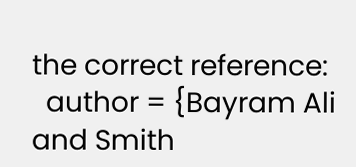the correct reference:
  author = {Bayram Ali and Smith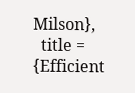Milson},
  title = {Efficient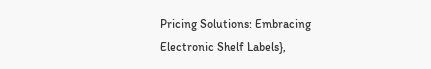Pricing Solutions: Embracing Electronic Shelf Labels},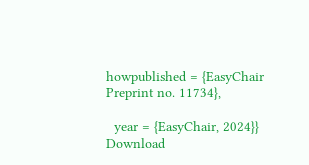howpublished = {EasyChair Preprint no. 11734},

  year = {EasyChair, 2024}}
Download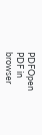PDFOpen PDF in browser